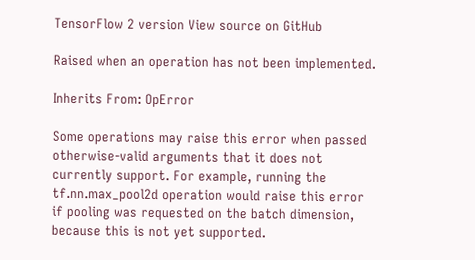TensorFlow 2 version View source on GitHub

Raised when an operation has not been implemented.

Inherits From: OpError

Some operations may raise this error when passed otherwise-valid arguments that it does not currently support. For example, running the tf.nn.max_pool2d operation would raise this error if pooling was requested on the batch dimension, because this is not yet supported.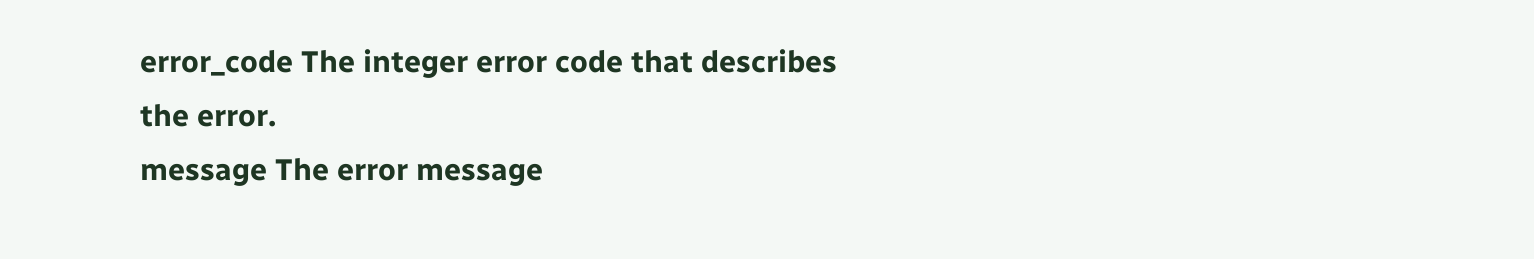error_code The integer error code that describes the error.
message The error message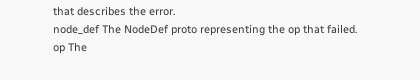that describes the error.
node_def The NodeDef proto representing the op that failed.
op The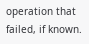operation that failed, if known.